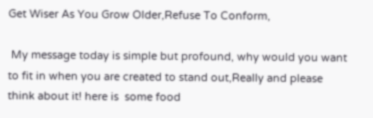Get Wiser As You Grow Older,Refuse To Conform,

 My message today is simple but profound, why would you want to fit in when you are created to stand out,Really and please think about it! here is  some food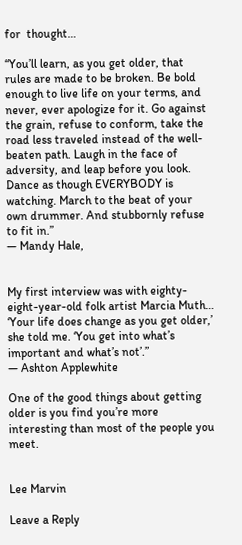for  thought…

“You’ll learn, as you get older, that rules are made to be broken. Be bold enough to live life on your terms, and never, ever apologize for it. Go against the grain, refuse to conform, take the road less traveled instead of the well-beaten path. Laugh in the face of adversity, and leap before you look. Dance as though EVERYBODY is watching. March to the beat of your own drummer. And stubbornly refuse to fit in.”
― Mandy Hale,


My first interview was with eighty-eight-year-old folk artist Marcia Muth… ‘Your life does change as you get older,’ she told me. ‘You get into what’s important and what’s not’.”
― Ashton Applewhite

One of the good things about getting older is you find you’re more interesting than most of the people you meet.


Lee Marvin

Leave a Reply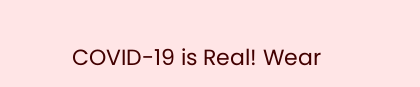COVID-19 is Real! Wear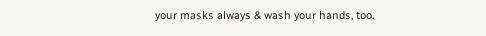your masks always & wash your hands, too.